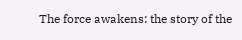The force awakens: the story of the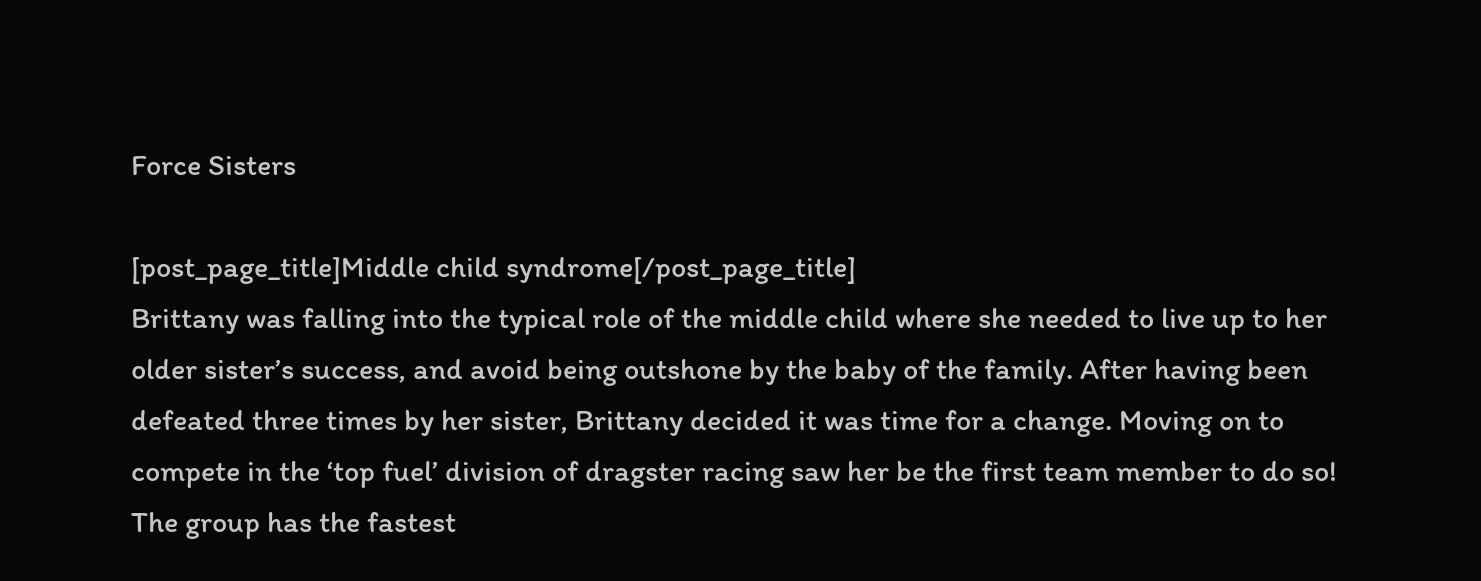Force Sisters

[post_page_title]Middle child syndrome[/post_page_title]
Brittany was falling into the typical role of the middle child where she needed to live up to her older sister’s success, and avoid being outshone by the baby of the family. After having been defeated three times by her sister, Brittany decided it was time for a change. Moving on to compete in the ‘top fuel’ division of dragster racing saw her be the first team member to do so! The group has the fastest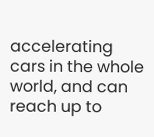accelerating cars in the whole world, and can reach up to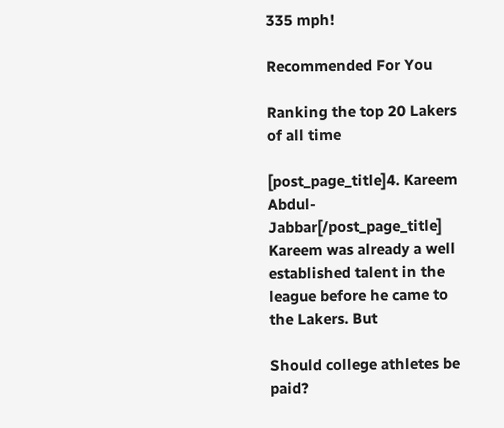335 mph!

Recommended For You

Ranking the top 20 Lakers of all time

[post_page_title]4. Kareem Abdul-Jabbar[/post_page_title] Kareem was already a well established talent in the league before he came to the Lakers. But

Should college athletes be paid?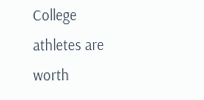College athletes are worth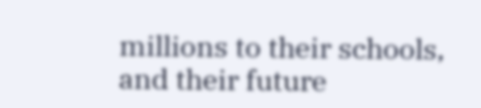millions to their schools, and their future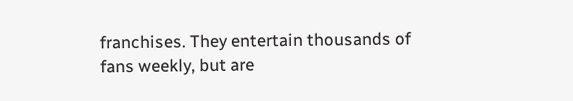franchises. They entertain thousands of fans weekly, but are